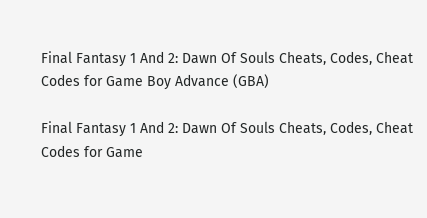Final Fantasy 1 And 2: Dawn Of Souls Cheats, Codes, Cheat Codes for Game Boy Advance (GBA)

Final Fantasy 1 And 2: Dawn Of Souls Cheats, Codes, Cheat Codes for Game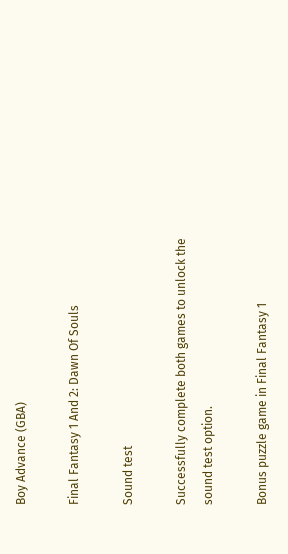Boy Advance (GBA)

Final Fantasy 1 And 2: Dawn Of Souls

Sound test

Successfully complete both games to unlock the sound test option.

Bonus puzzle game in Final Fantasy 1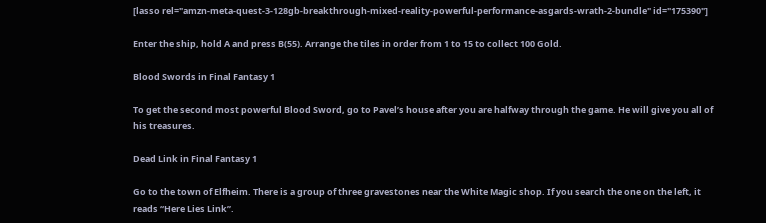[lasso rel="amzn-meta-quest-3-128gb-breakthrough-mixed-reality-powerful-performance-asgards-wrath-2-bundle" id="175390"]

Enter the ship, hold A and press B(55). Arrange the tiles in order from 1 to 15 to collect 100 Gold.

Blood Swords in Final Fantasy 1

To get the second most powerful Blood Sword, go to Pavel’s house after you are halfway through the game. He will give you all of his treasures.

Dead Link in Final Fantasy 1

Go to the town of Elfheim. There is a group of three gravestones near the White Magic shop. If you search the one on the left, it reads “Here Lies Link”.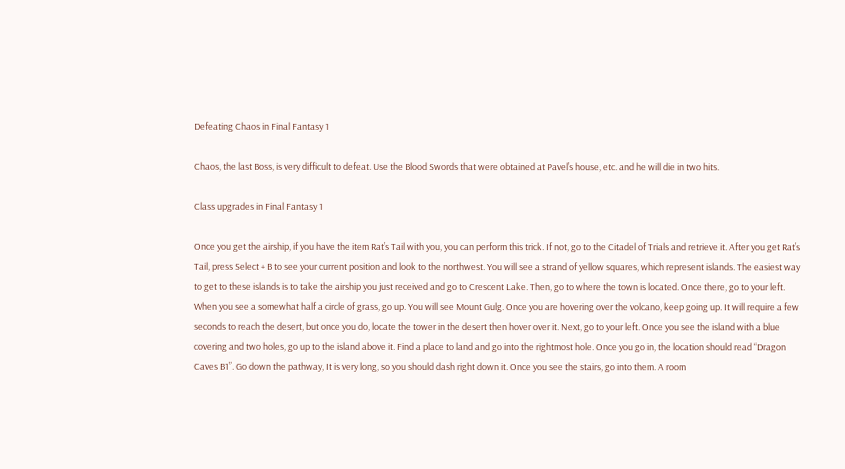Defeating Chaos in Final Fantasy 1

Chaos, the last Boss, is very difficult to defeat. Use the Blood Swords that were obtained at Pavel’s house, etc. and he will die in two hits.

Class upgrades in Final Fantasy 1

Once you get the airship, if you have the item Rat’s Tail with you, you can perform this trick. If not, go to the Citadel of Trials and retrieve it. After you get Rat’s Tail, press Select + B to see your current position and look to the northwest. You will see a strand of yellow squares, which represent islands. The easiest way to get to these islands is to take the airship you just received and go to Crescent Lake. Then, go to where the town is located. Once there, go to your left. When you see a somewhat half a circle of grass, go up. You will see Mount Gulg. Once you are hovering over the volcano, keep going up. It will require a few seconds to reach the desert, but once you do, locate the tower in the desert then hover over it. Next, go to your left. Once you see the island with a blue covering and two holes, go up to the island above it. Find a place to land and go into the rightmost hole. Once you go in, the location should read “Dragon Caves B1”. Go down the pathway, It is very long, so you should dash right down it. Once you see the stairs, go into them. A room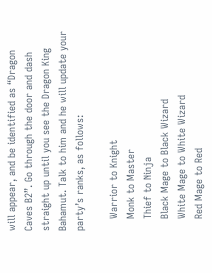will appear, and be identified as “Dragon Caves B2”. Go through the door and dash straight up until you see the Dragon King Bahamut. Talk to him and he will update your party’s ranks, as follows:

    Warrior to Knight
    Monk to Master
    Thief to Ninja
    Black Mage to Black Wizard
    White Mage to White Wizard
    Red Mage to Red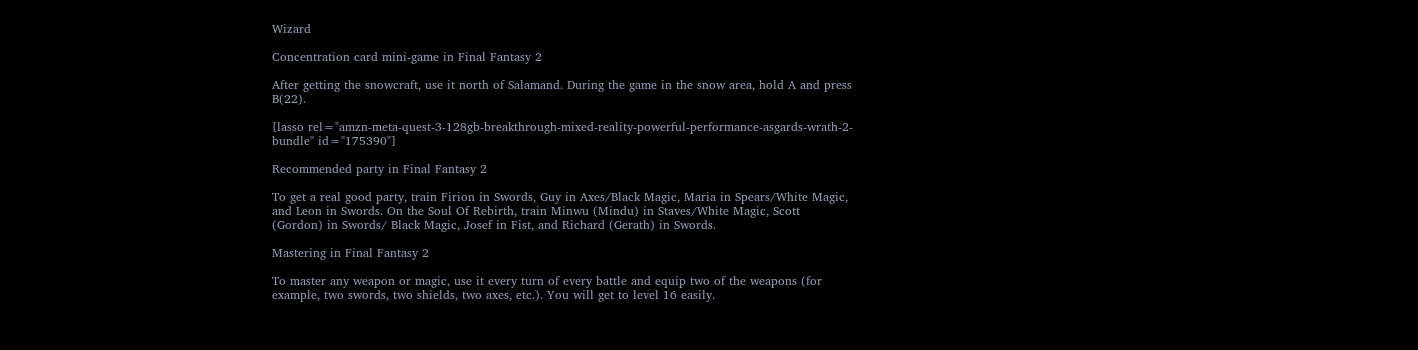Wizard

Concentration card mini-game in Final Fantasy 2

After getting the snowcraft, use it north of Salamand. During the game in the snow area, hold A and press B(22).

[lasso rel="amzn-meta-quest-3-128gb-breakthrough-mixed-reality-powerful-performance-asgards-wrath-2-bundle" id="175390"]

Recommended party in Final Fantasy 2

To get a real good party, train Firion in Swords, Guy in Axes/Black Magic, Maria in Spears/White Magic, and Leon in Swords. On the Soul Of Rebirth, train Minwu (Mindu) in Staves/White Magic, Scott (Gordon) in Swords/ Black Magic, Josef in Fist, and Richard (Gerath) in Swords.

Mastering in Final Fantasy 2

To master any weapon or magic, use it every turn of every battle and equip two of the weapons (for example, two swords, two shields, two axes, etc.). You will get to level 16 easily.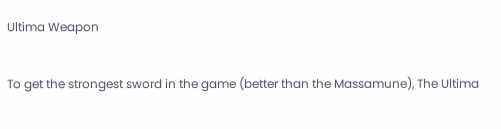Ultima Weapon

To get the strongest sword in the game (better than the Massamune), The Ultima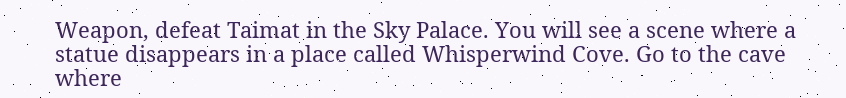Weapon, defeat Taimat in the Sky Palace. You will see a scene where a statue disappears in a place called Whisperwind Cove. Go to the cave where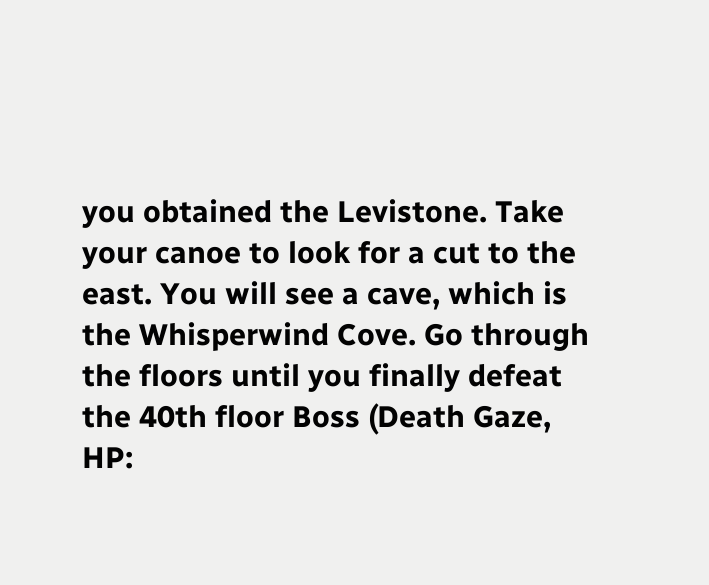you obtained the Levistone. Take your canoe to look for a cut to the east. You will see a cave, which is the Whisperwind Cove. Go through the floors until you finally defeat the 40th floor Boss (Death Gaze, HP: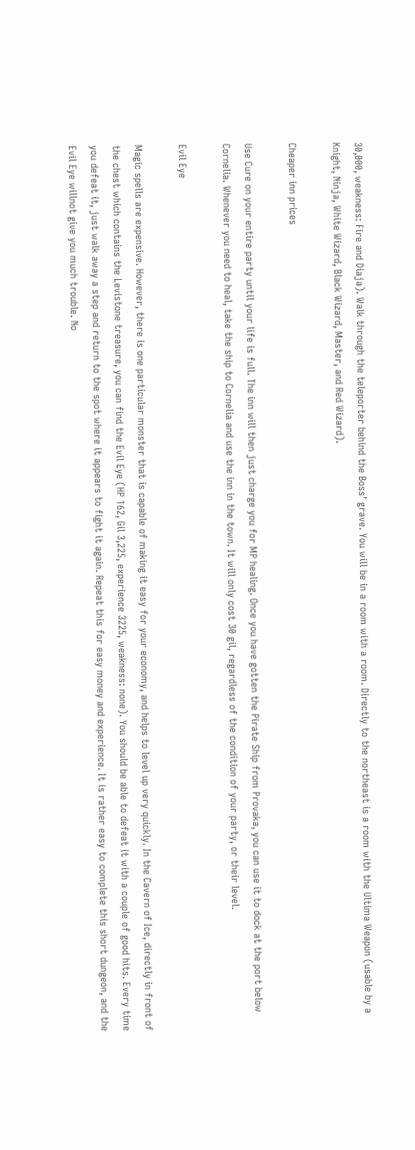30,000, weakness: Fire and Diaja). Walk through the teleporter behind the Boss’ grave. You will be in a room with a room. Directly to the northeast is a room with the Ultima Weapon (usable by a Knight, Ninja, White Wizard, Black Wizard, Master, and Red Wizard).

Cheaper inn prices

Use Cure on your entire party until your life is full. The inn will then just charge you for MP healing. Once you have gotten the Pirate Ship from Provaka, you can use it to dock at the port below Cornelia. Whenever you need to heal, take the ship to Cornelia and use the inn in the town. It will only cost 30 gil, regardless of the condition of your party, or their level.

Evil Eye

Magic spells are expensive. However, there is one particular monster that is capable of making it easy for your economy, and helps to level up very quickly. In the Cavern of Ice, directly in front of the chest which contains the Levistone treasure, you can find the Evil Eye (HP 162, Gil 3,225, experience 3225, weakness: none). You should be able to defeat it with a couple of good hits. Every time you defeat it, just walk away a step and return to the spot where it appears to fight it again. Repeat this for easy money and experience. It is rather easy to complete this short dungeon, and the Evil Eye willnot give you much trouble. No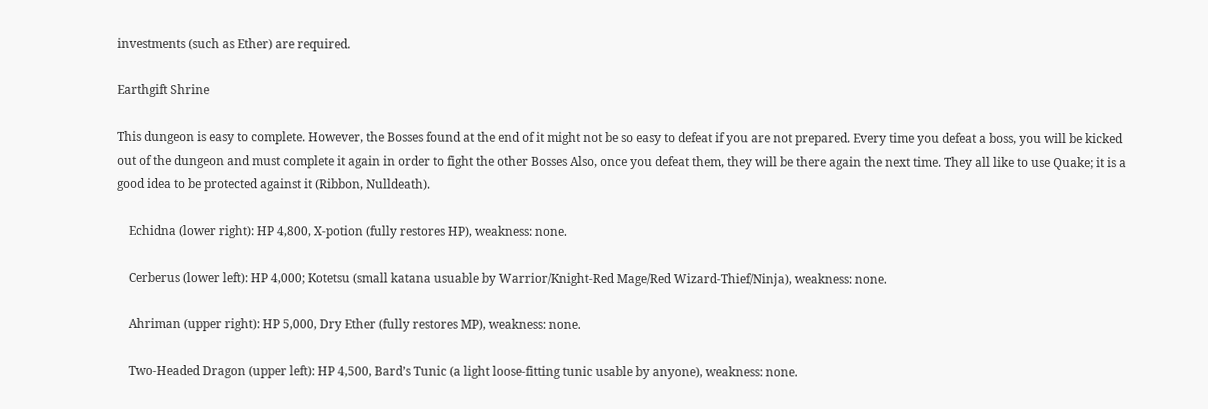investments (such as Ether) are required.

Earthgift Shrine

This dungeon is easy to complete. However, the Bosses found at the end of it might not be so easy to defeat if you are not prepared. Every time you defeat a boss, you will be kicked out of the dungeon and must complete it again in order to fight the other Bosses Also, once you defeat them, they will be there again the next time. They all like to use Quake; it is a good idea to be protected against it (Ribbon, Nulldeath).

    Echidna (lower right): HP 4,800, X-potion (fully restores HP), weakness: none.

    Cerberus (lower left): HP 4,000; Kotetsu (small katana usuable by Warrior/Knight-Red Mage/Red Wizard-Thief/Ninja), weakness: none.

    Ahriman (upper right): HP 5,000, Dry Ether (fully restores MP), weakness: none.

    Two-Headed Dragon (upper left): HP 4,500, Bard’s Tunic (a light loose-fitting tunic usable by anyone), weakness: none.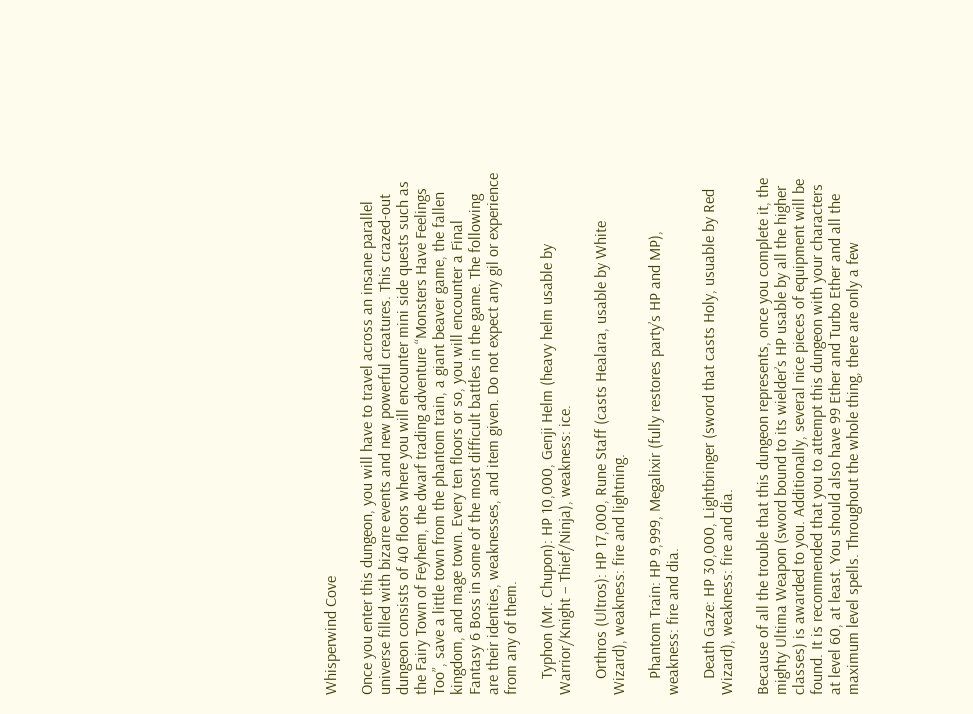Whisperwind Cove

Once you enter this dungeon, you will have to travel across an insane parallel universe filled with bizarre events and new powerful creatures. This crazed-out dungeon consists of 40 floors where you will encounter mini side quests such as the Fairy Town of Feyhem, the dwarf trading adventure “Monsters Have Feelings Too”, save a little town from the phantom train, a giant beaver game, the fallen kingdom, and mage town. Every ten floors or so, you will encounter a Final Fantasy 6 Boss in some of the most difficult battles in the game. The following are their identies, weaknesses, and item given. Do not expect any gil or experience from any of them.

    Typhon (Mr. Chupon): HP 10,000, Genji Helm (heavy helm usable by Warrior/Knight – Thief/Ninja), weakness: ice.

    Orthros (Ultros): HP 17,000, Rune Staff (casts Healara, usable by White Wizard), weakness: fire and lightning.

    Phantom Train: HP 9,999, Megalixir (fully restores party’s HP and MP), weakness: fire and dia.

    Death Gaze: HP 30,000, Lightbringer (sword that casts Holy, usuable by Red Wizard), weakness: fire and dia.

Because of all the trouble that this dungeon represents, once you complete it, the mighty Ultima Weapon (sword bound to its wielder’s HP usable by all the higher classes) is awarded to you. Additionally, several nice pieces of equipment will be found. It is recommended that you to attempt this dungeon with your characters at level 60, at least. You should also have 99 Ether and Turbo Ether and all the maximum level spells. Throughout the whole thing, there are only a few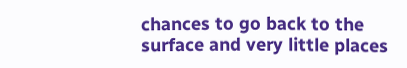chances to go back to the surface and very little places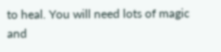to heal. You will need lots of magic and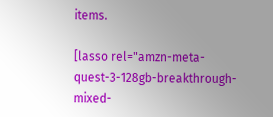items.

[lasso rel="amzn-meta-quest-3-128gb-breakthrough-mixed-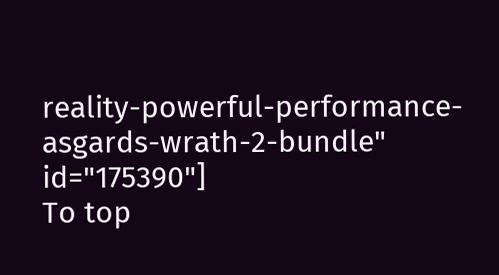reality-powerful-performance-asgards-wrath-2-bundle" id="175390"]
To top